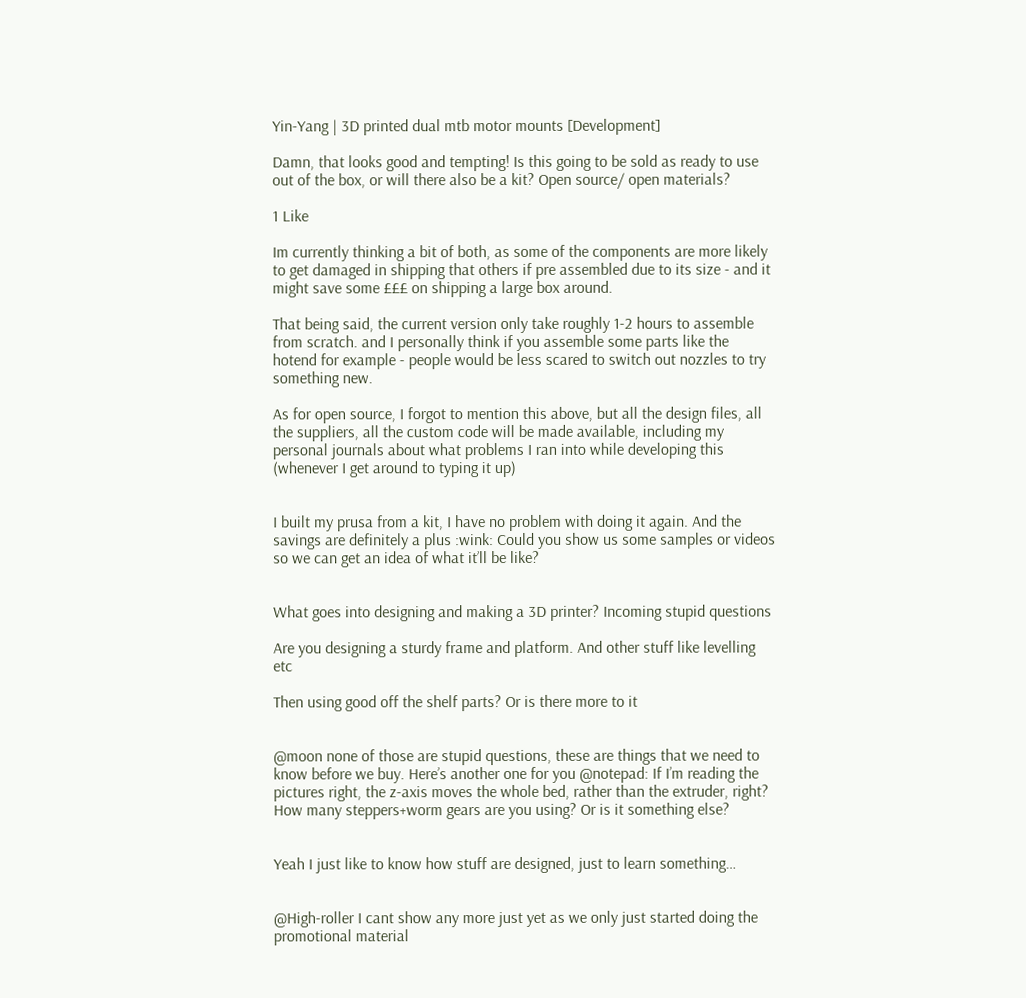Yin-Yang | 3D printed dual mtb motor mounts [Development]

Damn, that looks good and tempting! Is this going to be sold as ready to use out of the box, or will there also be a kit? Open source/ open materials?

1 Like

Im currently thinking a bit of both, as some of the components are more likely to get damaged in shipping that others if pre assembled due to its size - and it might save some £££ on shipping a large box around.

That being said, the current version only take roughly 1-2 hours to assemble from scratch. and I personally think if you assemble some parts like the hotend for example - people would be less scared to switch out nozzles to try something new.

As for open source, I forgot to mention this above, but all the design files, all the suppliers, all the custom code will be made available, including my personal journals about what problems I ran into while developing this (whenever I get around to typing it up)


I built my prusa from a kit, I have no problem with doing it again. And the savings are definitely a plus :wink: Could you show us some samples or videos so we can get an idea of what it’ll be like?


What goes into designing and making a 3D printer? Incoming stupid questions

Are you designing a sturdy frame and platform. And other stuff like levelling etc

Then using good off the shelf parts? Or is there more to it


@moon none of those are stupid questions, these are things that we need to know before we buy. Here’s another one for you @notepad: If I’m reading the pictures right, the z-axis moves the whole bed, rather than the extruder, right? How many steppers+worm gears are you using? Or is it something else?


Yeah I just like to know how stuff are designed, just to learn something…


@High-roller I cant show any more just yet as we only just started doing the promotional material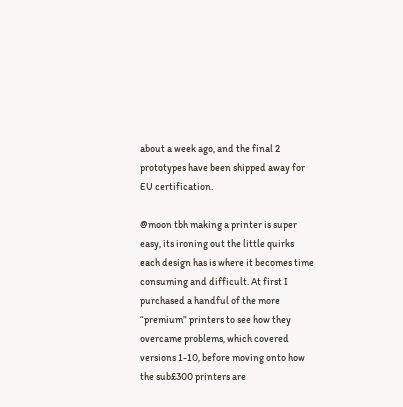about a week ago, and the final 2 prototypes have been shipped away for EU certification.

@moon tbh making a printer is super easy, its ironing out the little quirks each design has is where it becomes time consuming and difficult. At first I purchased a handful of the more “premium” printers to see how they overcame problems, which covered versions 1-10, before moving onto how the sub£300 printers are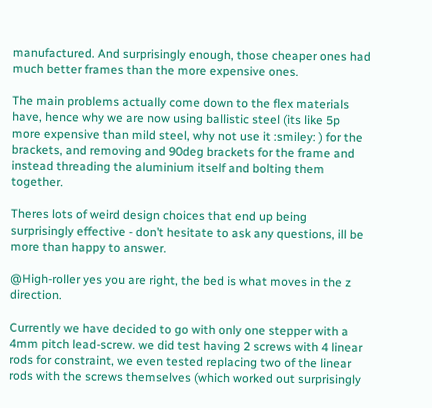manufactured. And surprisingly enough, those cheaper ones had much better frames than the more expensive ones.

The main problems actually come down to the flex materials have, hence why we are now using ballistic steel (its like 5p more expensive than mild steel, why not use it :smiley: ) for the brackets, and removing and 90deg brackets for the frame and instead threading the aluminium itself and bolting them together.

Theres lots of weird design choices that end up being surprisingly effective - don’t hesitate to ask any questions, ill be more than happy to answer.

@High-roller yes you are right, the bed is what moves in the z direction.

Currently we have decided to go with only one stepper with a 4mm pitch lead-screw. we did test having 2 screws with 4 linear rods for constraint, we even tested replacing two of the linear rods with the screws themselves (which worked out surprisingly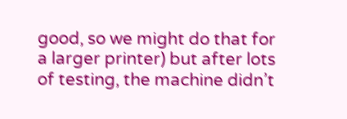good, so we might do that for a larger printer) but after lots of testing, the machine didn’t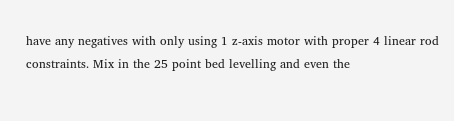have any negatives with only using 1 z-axis motor with proper 4 linear rod constraints. Mix in the 25 point bed levelling and even the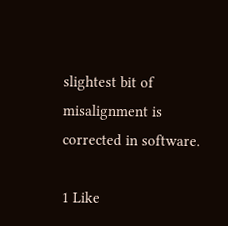slightest bit of misalignment is corrected in software.

1 Like